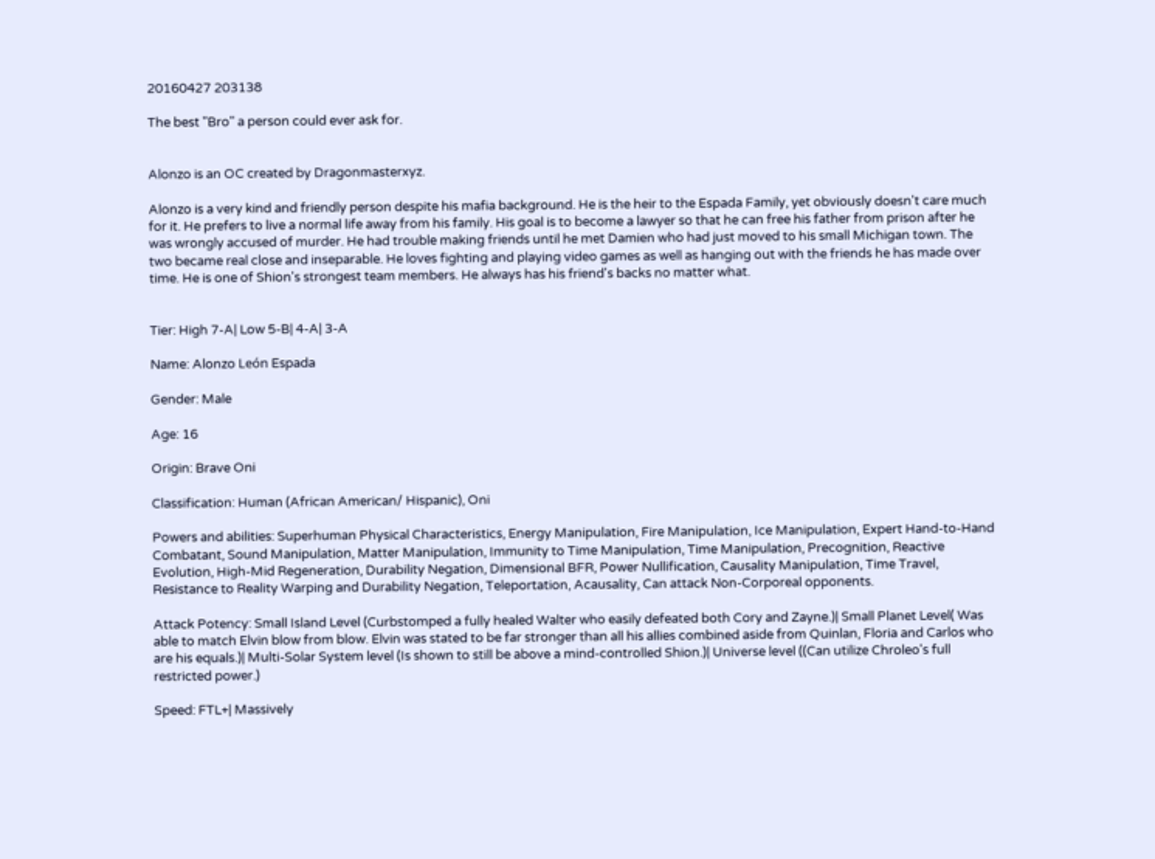20160427 203138

The best "Bro" a person could ever ask for.


Alonzo is an OC created by Dragonmasterxyz.

Alonzo is a very kind and friendly person despite his mafia background. He is the heir to the Espada Family, yet obviously doesn't care much for it. He prefers to live a normal life away from his family. His goal is to become a lawyer so that he can free his father from prison after he was wrongly accused of murder. He had trouble making friends until he met Damien who had just moved to his small Michigan town. The two became real close and inseparable. He loves fighting and playing video games as well as hanging out with the friends he has made over time. He is one of Shion's strongest team members. He always has his friend's backs no matter what.


Tier: High 7-A| Low 5-B| 4-A| 3-A

Name: Alonzo León Espada

Gender: Male

Age: 16

Origin: Brave Oni

Classification: Human (African American/ Hispanic), Oni

Powers and abilities: Superhuman Physical Characteristics, Energy Manipulation, Fire Manipulation, Ice Manipulation, Expert Hand-to-Hand Combatant, Sound Manipulation, Matter Manipulation, Immunity to Time Manipulation, Time Manipulation, Precognition, Reactive Evolution, High-Mid Regeneration, Durability Negation, Dimensional BFR, Power Nullification, Causality Manipulation, Time Travel, Resistance to Reality Warping and Durability Negation, Teleportation, Acausality, Can attack Non-Corporeal opponents.

Attack Potency: Small Island Level (Curbstomped a fully healed Walter who easily defeated both Cory and Zayne.)| Small Planet Level( Was able to match Elvin blow from blow. Elvin was stated to be far stronger than all his allies combined aside from Quinlan, Floria and Carlos who are his equals.)| Multi-Solar System level (Is shown to still be above a mind-controlled Shion.)| Universe level ((Can utilize Chroleo's full restricted power.)

Speed: FTL+| Massively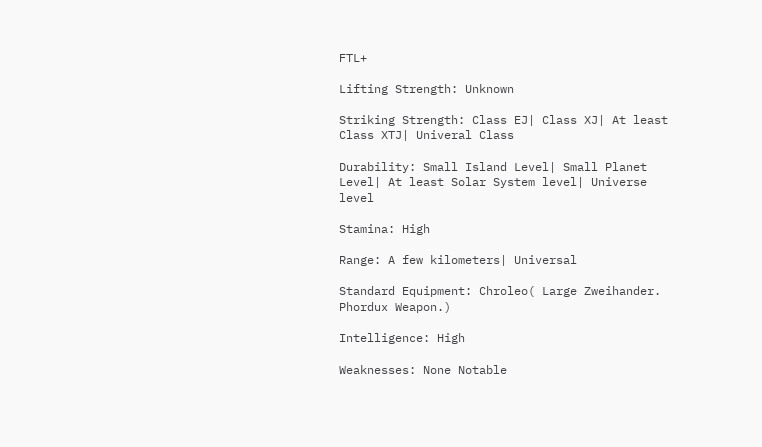FTL+

Lifting Strength: Unknown

Striking Strength: Class EJ| Class XJ| At least Class XTJ| Univeral Class

Durability: Small Island Level| Small Planet Level| At least Solar System level| Universe level

Stamina: High

Range: A few kilometers| Universal

Standard Equipment: Chroleo( Large Zweihander. Phordux Weapon.)

Intelligence: High

Weaknesses: None Notable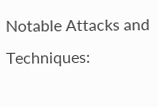Notable Attacks and Techniques: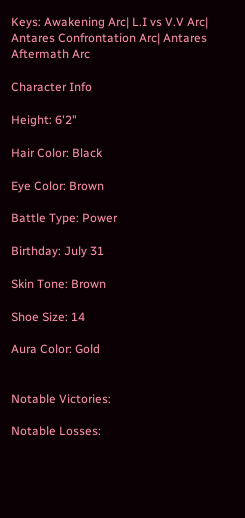Keys: Awakening Arc| L.I vs V.V Arc| Antares Confrontation Arc| Antares Aftermath Arc

Character Info

Height: 6'2"

Hair Color: Black

Eye Color: Brown

Battle Type: Power

Birthday: July 31

Skin Tone: Brown

Shoe Size: 14

Aura Color: Gold


Notable Victories:

Notable Losses: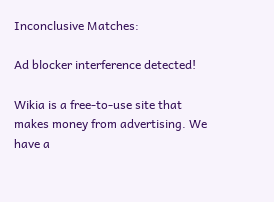Inconclusive Matches:

Ad blocker interference detected!

Wikia is a free-to-use site that makes money from advertising. We have a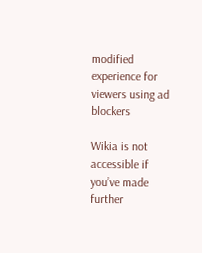modified experience for viewers using ad blockers

Wikia is not accessible if you’ve made further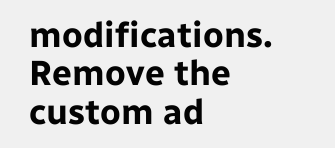modifications. Remove the custom ad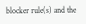blocker rule(s) and the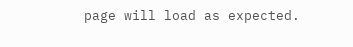page will load as expected.